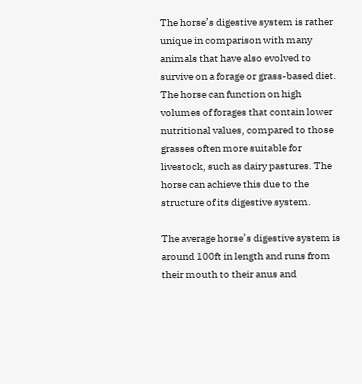The horse’s digestive system is rather unique in comparison with many animals that have also evolved to survive on a forage or grass-based diet. The horse can function on high volumes of forages that contain lower nutritional values, compared to those grasses often more suitable for livestock, such as dairy pastures. The horse can achieve this due to the structure of its digestive system.

The average horse’s digestive system is around 100ft in length and runs from their mouth to their anus and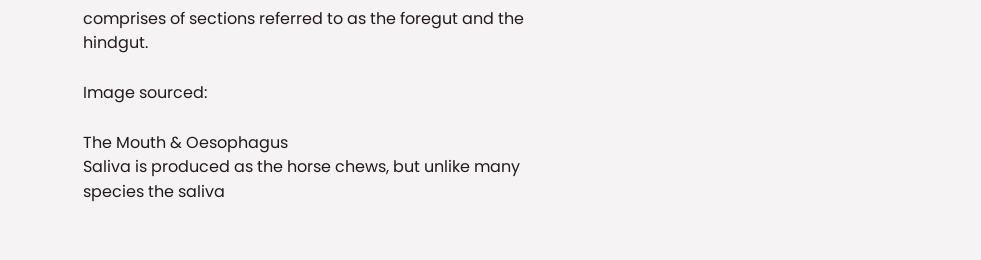comprises of sections referred to as the foregut and the hindgut.

Image sourced:

The Mouth & Oesophagus
Saliva is produced as the horse chews, but unlike many species the saliva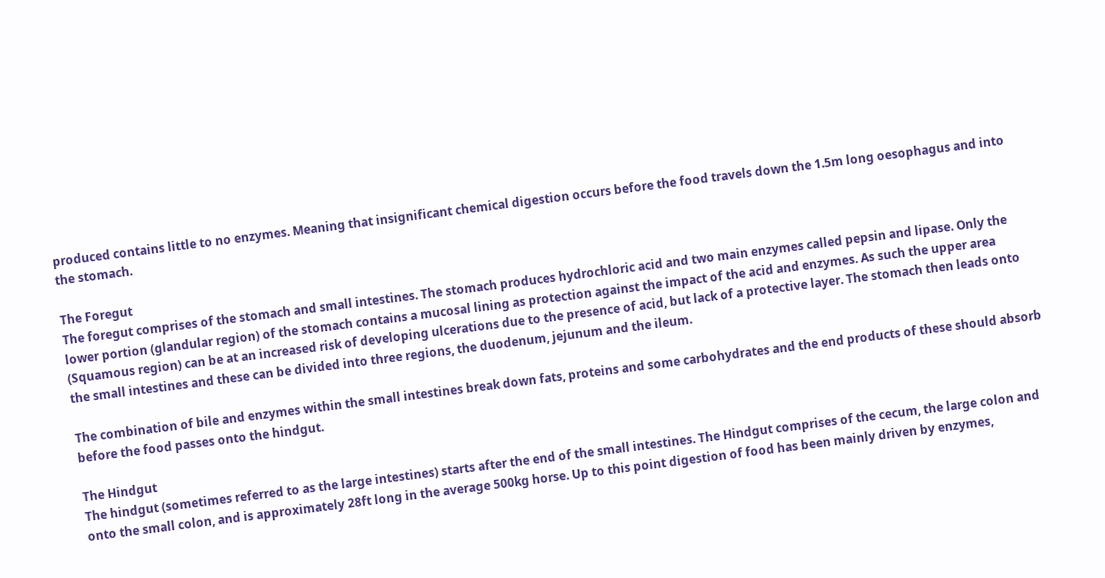produced contains little to no enzymes. Meaning that insignificant chemical digestion occurs before the food travels down the 1.5m long oesophagus and into the stomach.

The Foregut
The foregut comprises of the stomach and small intestines. The stomach produces hydrochloric acid and two main enzymes called pepsin and lipase. Only the lower portion (glandular region) of the stomach contains a mucosal lining as protection against the impact of the acid and enzymes. As such the upper area (Squamous region) can be at an increased risk of developing ulcerations due to the presence of acid, but lack of a protective layer. The stomach then leads onto the small intestines and these can be divided into three regions, the duodenum, jejunum and the ileum.

The combination of bile and enzymes within the small intestines break down fats, proteins and some carbohydrates and the end products of these should absorb before the food passes onto the hindgut.

The Hindgut
The hindgut (sometimes referred to as the large intestines) starts after the end of the small intestines. The Hindgut comprises of the cecum, the large colon and onto the small colon, and is approximately 28ft long in the average 500kg horse. Up to this point digestion of food has been mainly driven by enzymes,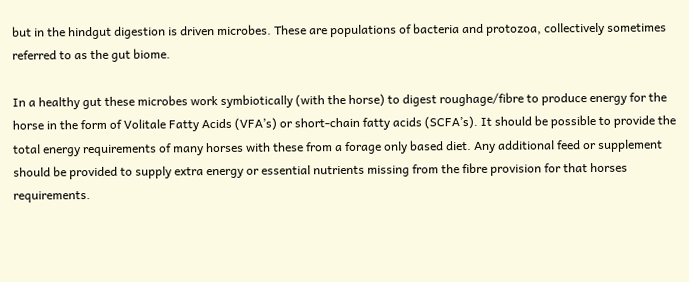but in the hindgut digestion is driven microbes. These are populations of bacteria and protozoa, collectively sometimes referred to as the gut biome.

In a healthy gut these microbes work symbiotically (with the horse) to digest roughage/fibre to produce energy for the horse in the form of Volitale Fatty Acids (VFA’s) or short-chain fatty acids (SCFA’s). It should be possible to provide the total energy requirements of many horses with these from a forage only based diet. Any additional feed or supplement should be provided to supply extra energy or essential nutrients missing from the fibre provision for that horses requirements.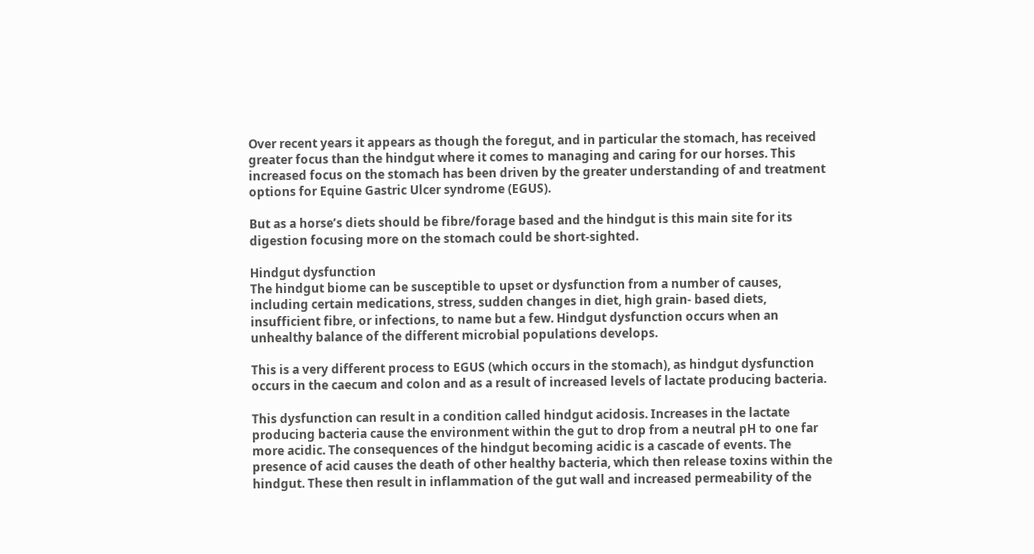Over recent years it appears as though the foregut, and in particular the stomach, has received greater focus than the hindgut where it comes to managing and caring for our horses. This increased focus on the stomach has been driven by the greater understanding of and treatment options for Equine Gastric Ulcer syndrome (EGUS).

But as a horse’s diets should be fibre/forage based and the hindgut is this main site for its digestion focusing more on the stomach could be short-sighted.

Hindgut dysfunction
The hindgut biome can be susceptible to upset or dysfunction from a number of causes, including certain medications, stress, sudden changes in diet, high grain- based diets, insufficient fibre, or infections, to name but a few. Hindgut dysfunction occurs when an unhealthy balance of the different microbial populations develops.

This is a very different process to EGUS (which occurs in the stomach), as hindgut dysfunction occurs in the caecum and colon and as a result of increased levels of lactate producing bacteria.

This dysfunction can result in a condition called hindgut acidosis. Increases in the lactate producing bacteria cause the environment within the gut to drop from a neutral pH to one far more acidic. The consequences of the hindgut becoming acidic is a cascade of events. The presence of acid causes the death of other healthy bacteria, which then release toxins within the hindgut. These then result in inflammation of the gut wall and increased permeability of the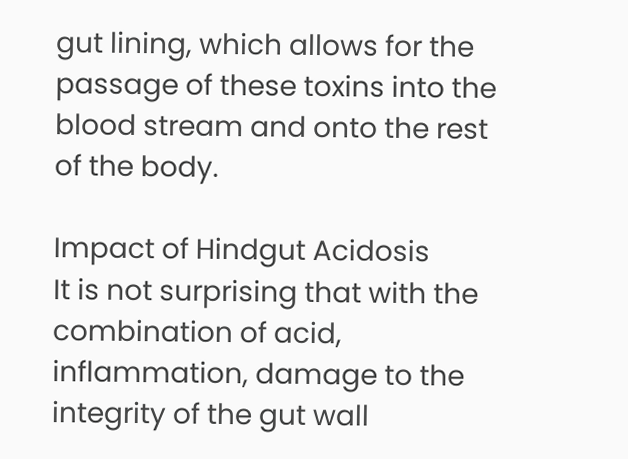gut lining, which allows for the passage of these toxins into the blood stream and onto the rest of the body.

Impact of Hindgut Acidosis
It is not surprising that with the combination of acid, inflammation, damage to the integrity of the gut wall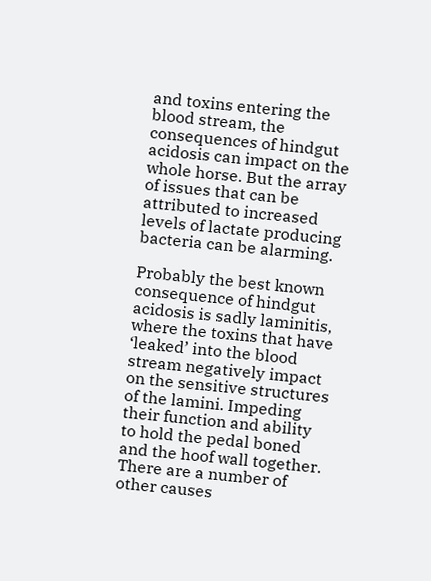and toxins entering the blood stream, the consequences of hindgut acidosis can impact on the whole horse. But the array of issues that can be attributed to increased levels of lactate producing bacteria can be alarming.

Probably the best known consequence of hindgut acidosis is sadly laminitis, where the toxins that have ‘leaked’ into the blood stream negatively impact on the sensitive structures of the lamini. Impeding their function and ability to hold the pedal boned and the hoof wall together. There are a number of other causes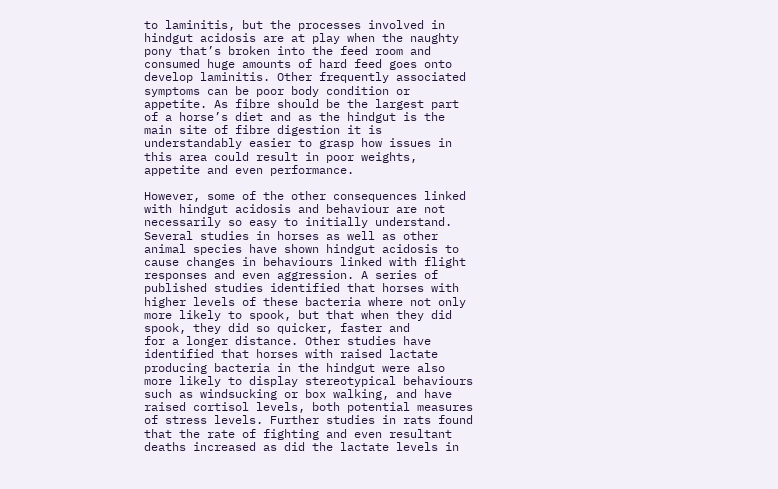to laminitis, but the processes involved in hindgut acidosis are at play when the naughty pony that’s broken into the feed room and consumed huge amounts of hard feed goes onto develop laminitis. Other frequently associated symptoms can be poor body condition or appetite. As fibre should be the largest part of a horse’s diet and as the hindgut is the main site of fibre digestion it is understandably easier to grasp how issues in this area could result in poor weights, appetite and even performance.

However, some of the other consequences linked with hindgut acidosis and behaviour are not necessarily so easy to initially understand. Several studies in horses as well as other animal species have shown hindgut acidosis to cause changes in behaviours linked with flight responses and even aggression. A series of published studies identified that horses with higher levels of these bacteria where not only more likely to spook, but that when they did spook, they did so quicker, faster and
for a longer distance. Other studies have identified that horses with raised lactate producing bacteria in the hindgut were also more likely to display stereotypical behaviours such as windsucking or box walking, and have raised cortisol levels, both potential measures of stress levels. Further studies in rats found that the rate of fighting and even resultant deaths increased as did the lactate levels in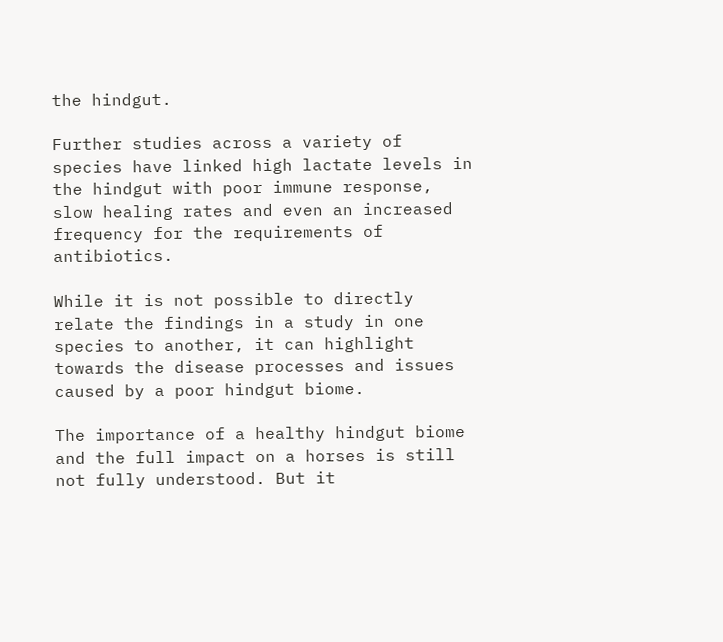the hindgut.

Further studies across a variety of species have linked high lactate levels in the hindgut with poor immune response, slow healing rates and even an increased frequency for the requirements of antibiotics.

While it is not possible to directly relate the findings in a study in one species to another, it can highlight towards the disease processes and issues caused by a poor hindgut biome.

The importance of a healthy hindgut biome and the full impact on a horses is still not fully understood. But it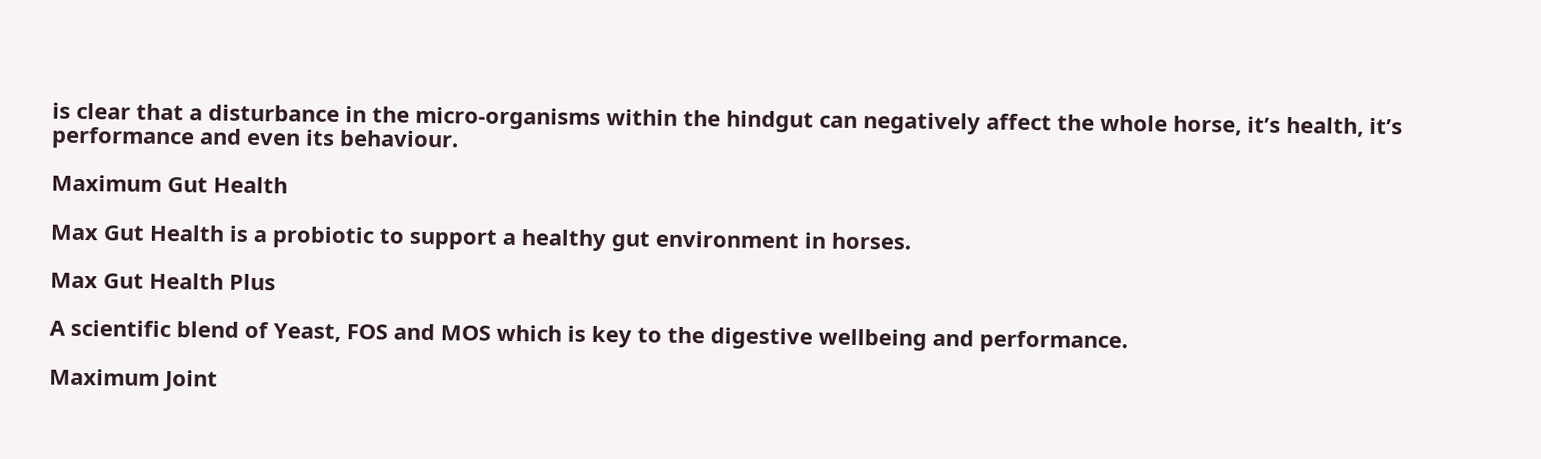is clear that a disturbance in the micro-organisms within the hindgut can negatively affect the whole horse, it’s health, it’s performance and even its behaviour.

Maximum Gut Health

Max Gut Health is a probiotic to support a healthy gut environment in horses.

Max Gut Health Plus

A scientific blend of Yeast, FOS and MOS which is key to the digestive wellbeing and performance.

Maximum Joint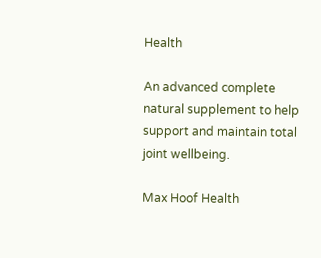Health

An advanced complete natural supplement to help support and maintain total joint wellbeing.

Max Hoof Health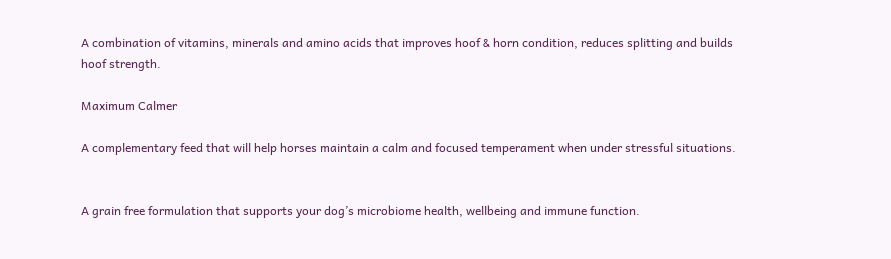A combination of vitamins, minerals and amino acids that improves hoof & horn condition, reduces splitting and builds hoof strength.

Maximum Calmer

A complementary feed that will help horses maintain a calm and focused temperament when under stressful situations.


A grain free formulation that supports your dog’s microbiome health, wellbeing and immune function.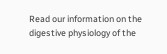Read our information on the digestive physiology of the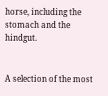horse, including the stomach and the hindgut.


A selection of the most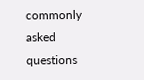commonly asked questions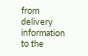from delivery information to the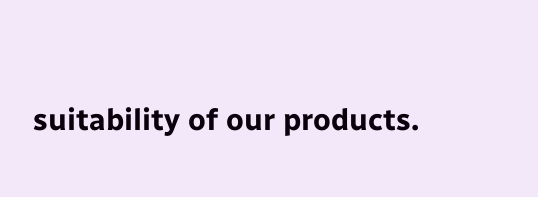suitability of our products.